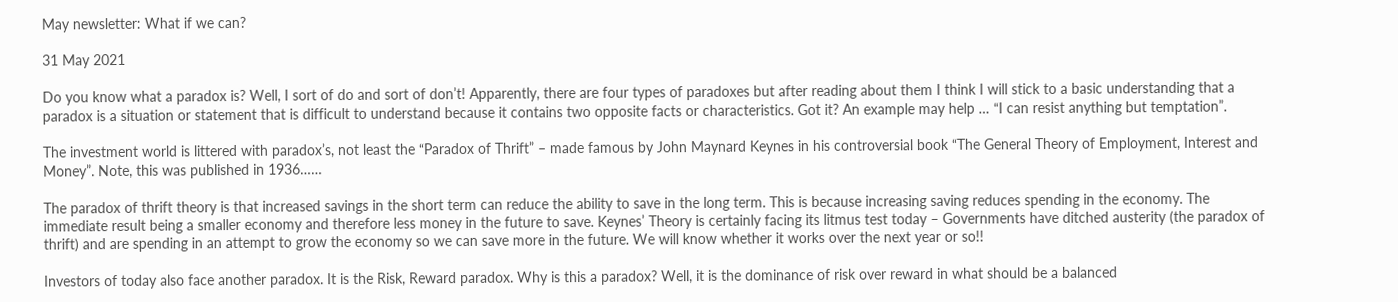May newsletter: What if we can?

31 May 2021

Do you know what a paradox is? Well, I sort of do and sort of don’t! Apparently, there are four types of paradoxes but after reading about them I think I will stick to a basic understanding that a paradox is a situation or statement that is difficult to understand because it contains two opposite facts or characteristics. Got it? An example may help … “I can resist anything but temptation”.

The investment world is littered with paradox’s, not least the “Paradox of Thrift” – made famous by John Maynard Keynes in his controversial book “The General Theory of Employment, Interest and Money”. Note, this was published in 1936……

The paradox of thrift theory is that increased savings in the short term can reduce the ability to save in the long term. This is because increasing saving reduces spending in the economy. The immediate result being a smaller economy and therefore less money in the future to save. Keynes’ Theory is certainly facing its litmus test today – Governments have ditched austerity (the paradox of thrift) and are spending in an attempt to grow the economy so we can save more in the future. We will know whether it works over the next year or so!!

Investors of today also face another paradox. It is the Risk, Reward paradox. Why is this a paradox? Well, it is the dominance of risk over reward in what should be a balanced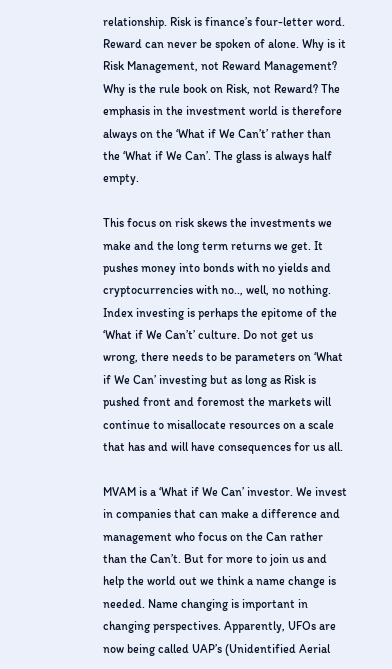relationship. Risk is finance’s four-letter word. Reward can never be spoken of alone. Why is it Risk Management, not Reward Management? Why is the rule book on Risk, not Reward? The emphasis in the investment world is therefore always on the ‘What if We Can’t’ rather than the ‘What if We Can’. The glass is always half empty.

This focus on risk skews the investments we make and the long term returns we get. It pushes money into bonds with no yields and cryptocurrencies with no.., well, no nothing. Index investing is perhaps the epitome of the ‘What if We Can’t’ culture. Do not get us wrong, there needs to be parameters on ‘What if We Can’ investing but as long as Risk is pushed front and foremost the markets will continue to misallocate resources on a scale that has and will have consequences for us all.

MVAM is a ‘What if We Can’ investor. We invest in companies that can make a difference and management who focus on the Can rather than the Can’t. But for more to join us and help the world out we think a name change is needed. Name changing is important in changing perspectives. Apparently, UFOs are now being called UAP’s (Unidentified Aerial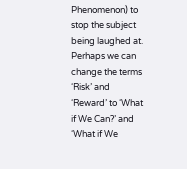Phenomenon) to stop the subject being laughed at. Perhaps we can change the terms ‘Risk’ and ‘Reward’ to ‘What if We Can?’ and ‘What if We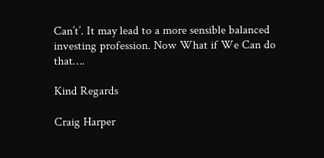Can’t’. It may lead to a more sensible balanced investing profession. Now What if We Can do that….

Kind Regards

Craig Harper